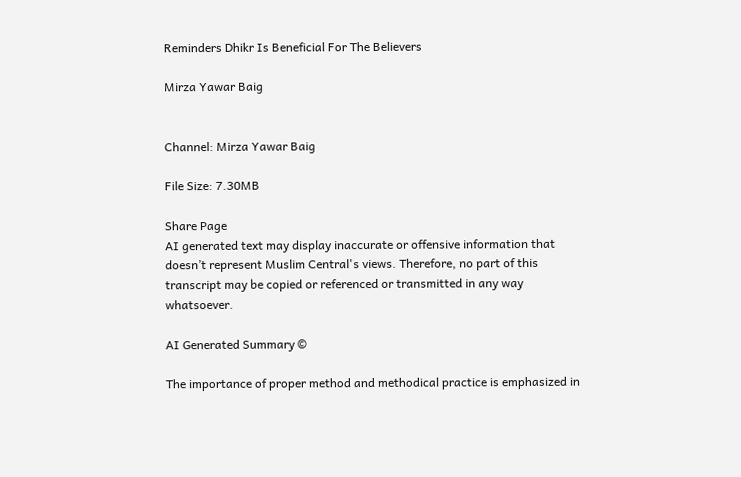Reminders Dhikr Is Beneficial For The Believers

Mirza Yawar Baig


Channel: Mirza Yawar Baig

File Size: 7.30MB

Share Page
AI generated text may display inaccurate or offensive information that doesn’t represent Muslim Central's views. Therefore, no part of this transcript may be copied or referenced or transmitted in any way whatsoever.

AI Generated Summary ©

The importance of proper method and methodical practice is emphasized in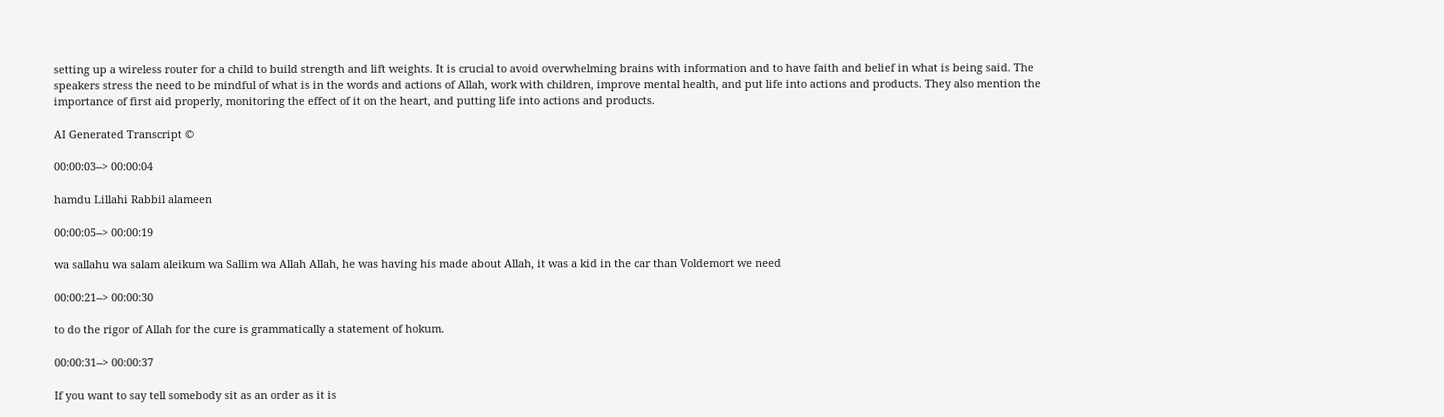setting up a wireless router for a child to build strength and lift weights. It is crucial to avoid overwhelming brains with information and to have faith and belief in what is being said. The speakers stress the need to be mindful of what is in the words and actions of Allah, work with children, improve mental health, and put life into actions and products. They also mention the importance of first aid properly, monitoring the effect of it on the heart, and putting life into actions and products.

AI Generated Transcript ©

00:00:03--> 00:00:04

hamdu Lillahi Rabbil alameen

00:00:05--> 00:00:19

wa sallahu wa salam aleikum wa Sallim wa Allah Allah, he was having his made about Allah, it was a kid in the car than Voldemort we need

00:00:21--> 00:00:30

to do the rigor of Allah for the cure is grammatically a statement of hokum.

00:00:31--> 00:00:37

If you want to say tell somebody sit as an order as it is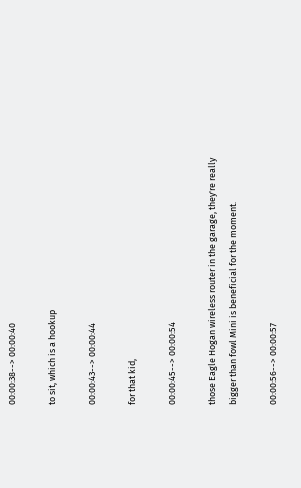00:00:38--> 00:00:40

to sit, which is a hookup

00:00:43--> 00:00:44

for that kid,

00:00:45--> 00:00:54

those Eagle Hogan wireless router in the garage, they're really bigger than fowl Mini is beneficial for the moment.

00:00:56--> 00:00:57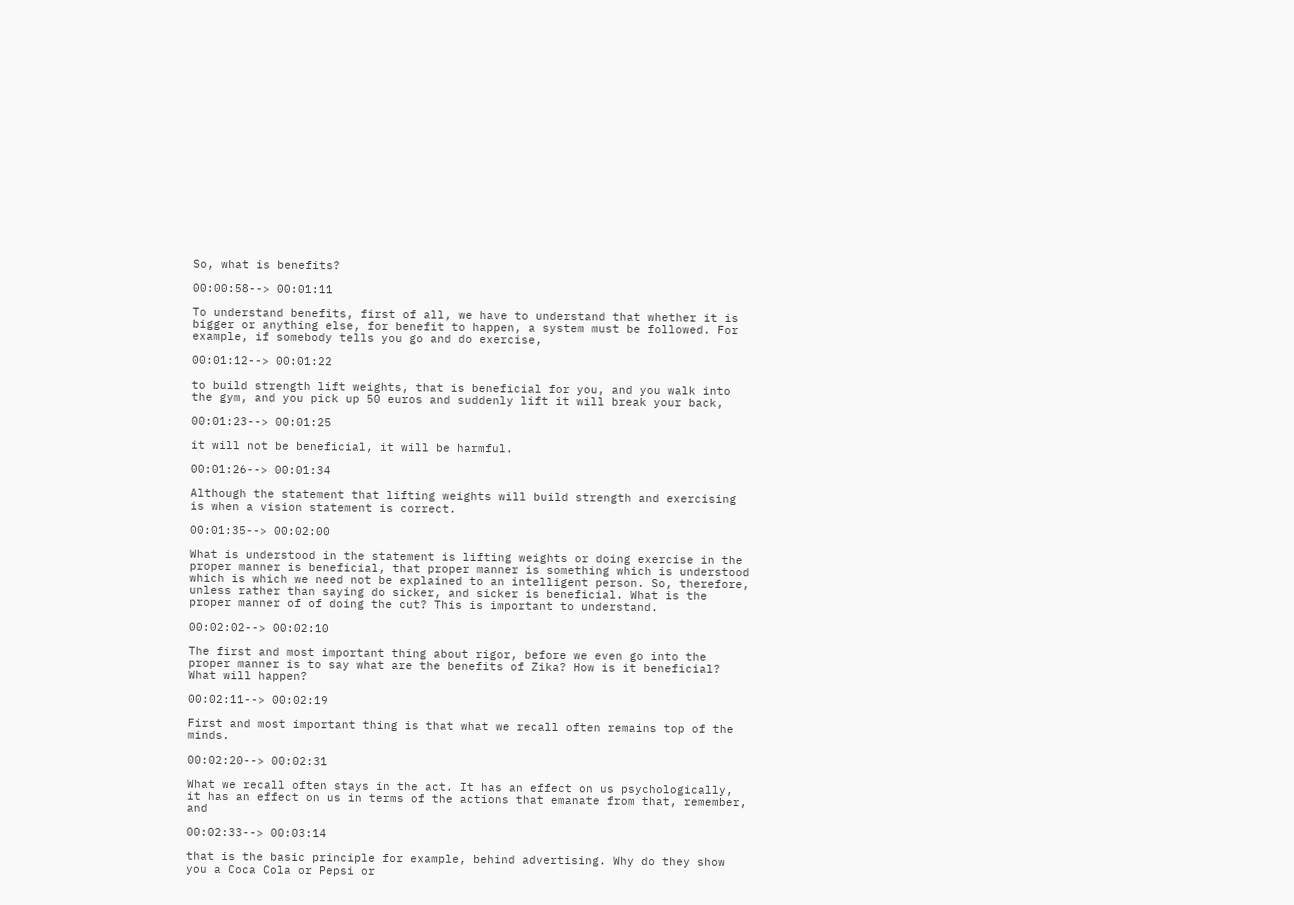So, what is benefits?

00:00:58--> 00:01:11

To understand benefits, first of all, we have to understand that whether it is bigger or anything else, for benefit to happen, a system must be followed. For example, if somebody tells you go and do exercise,

00:01:12--> 00:01:22

to build strength lift weights, that is beneficial for you, and you walk into the gym, and you pick up 50 euros and suddenly lift it will break your back,

00:01:23--> 00:01:25

it will not be beneficial, it will be harmful.

00:01:26--> 00:01:34

Although the statement that lifting weights will build strength and exercising is when a vision statement is correct.

00:01:35--> 00:02:00

What is understood in the statement is lifting weights or doing exercise in the proper manner is beneficial, that proper manner is something which is understood which is which we need not be explained to an intelligent person. So, therefore, unless rather than saying do sicker, and sicker is beneficial. What is the proper manner of of doing the cut? This is important to understand.

00:02:02--> 00:02:10

The first and most important thing about rigor, before we even go into the proper manner is to say what are the benefits of Zika? How is it beneficial? What will happen?

00:02:11--> 00:02:19

First and most important thing is that what we recall often remains top of the minds.

00:02:20--> 00:02:31

What we recall often stays in the act. It has an effect on us psychologically, it has an effect on us in terms of the actions that emanate from that, remember, and

00:02:33--> 00:03:14

that is the basic principle for example, behind advertising. Why do they show you a Coca Cola or Pepsi or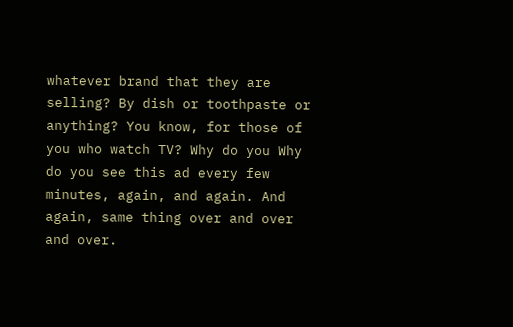whatever brand that they are selling? By dish or toothpaste or anything? You know, for those of you who watch TV? Why do you Why do you see this ad every few minutes, again, and again. And again, same thing over and over and over.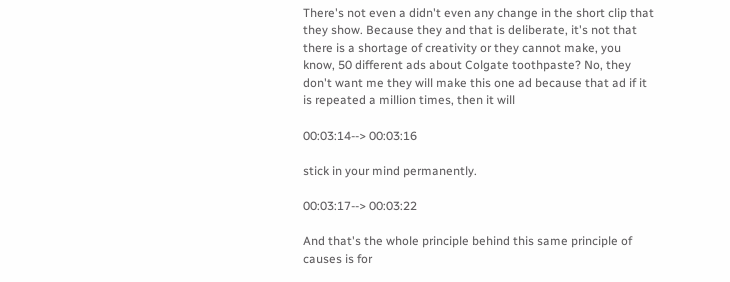There's not even a didn't even any change in the short clip that they show. Because they and that is deliberate, it's not that there is a shortage of creativity or they cannot make, you know, 50 different ads about Colgate toothpaste? No, they don't want me they will make this one ad because that ad if it is repeated a million times, then it will

00:03:14--> 00:03:16

stick in your mind permanently.

00:03:17--> 00:03:22

And that's the whole principle behind this same principle of causes is for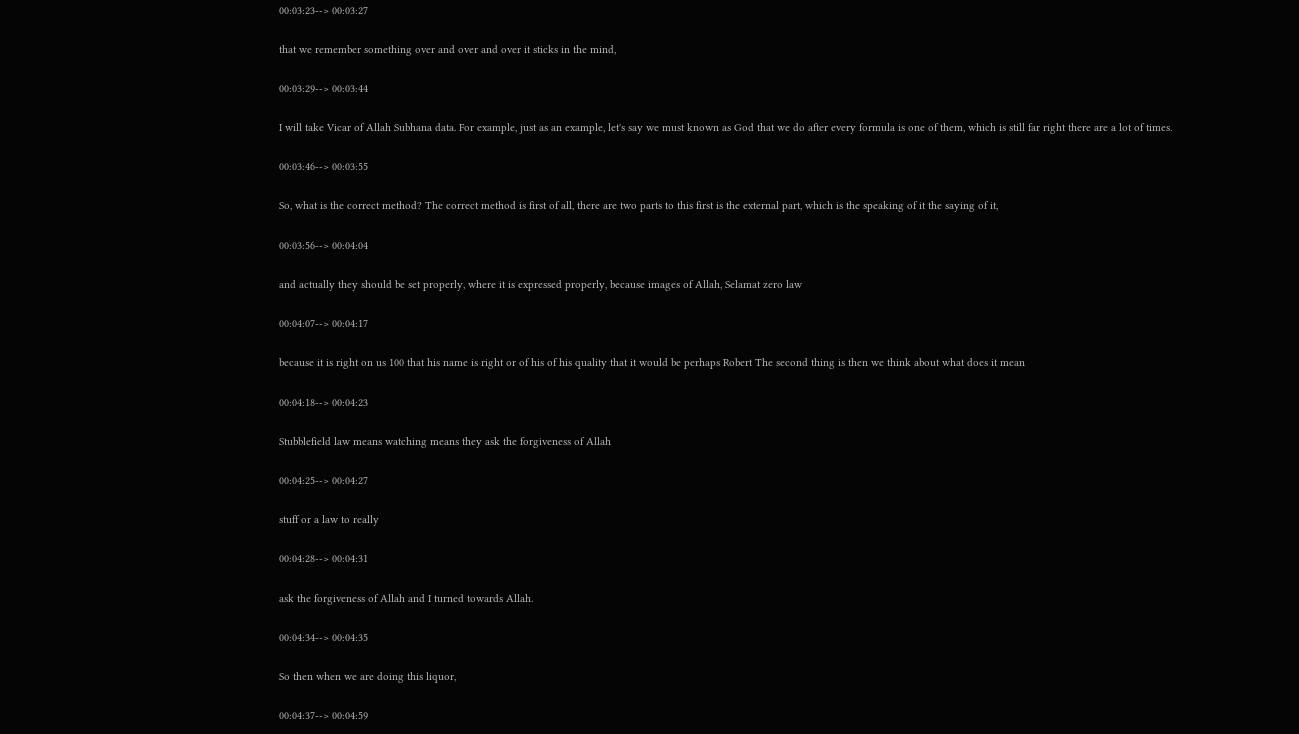00:03:23--> 00:03:27

that we remember something over and over and over it sticks in the mind,

00:03:29--> 00:03:44

I will take Vicar of Allah Subhana data. For example, just as an example, let's say we must known as God that we do after every formula is one of them, which is still far right there are a lot of times.

00:03:46--> 00:03:55

So, what is the correct method? The correct method is first of all, there are two parts to this first is the external part, which is the speaking of it the saying of it,

00:03:56--> 00:04:04

and actually they should be set properly, where it is expressed properly, because images of Allah, Selamat zero law

00:04:07--> 00:04:17

because it is right on us 100 that his name is right or of his of his quality that it would be perhaps Robert The second thing is then we think about what does it mean

00:04:18--> 00:04:23

Stubblefield law means watching means they ask the forgiveness of Allah

00:04:25--> 00:04:27

stuff or a law to really

00:04:28--> 00:04:31

ask the forgiveness of Allah and I turned towards Allah.

00:04:34--> 00:04:35

So then when we are doing this liquor,

00:04:37--> 00:04:59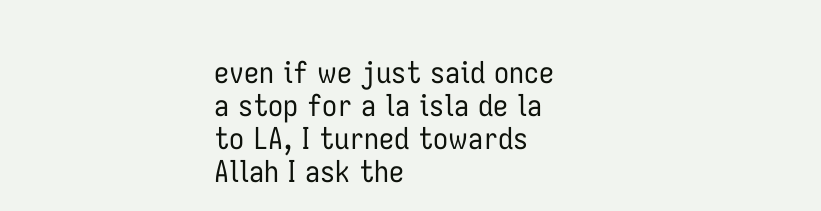even if we just said once a stop for a la isla de la to LA, I turned towards Allah I ask the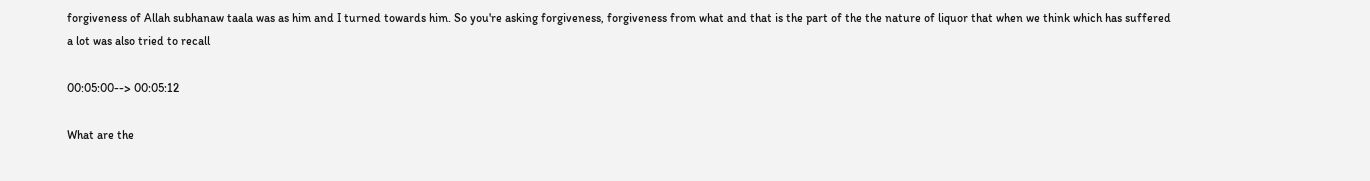forgiveness of Allah subhanaw taala was as him and I turned towards him. So you're asking forgiveness, forgiveness from what and that is the part of the the nature of liquor that when we think which has suffered a lot was also tried to recall

00:05:00--> 00:05:12

What are the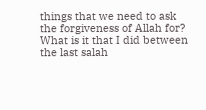things that we need to ask the forgiveness of Allah for? What is it that I did between the last salah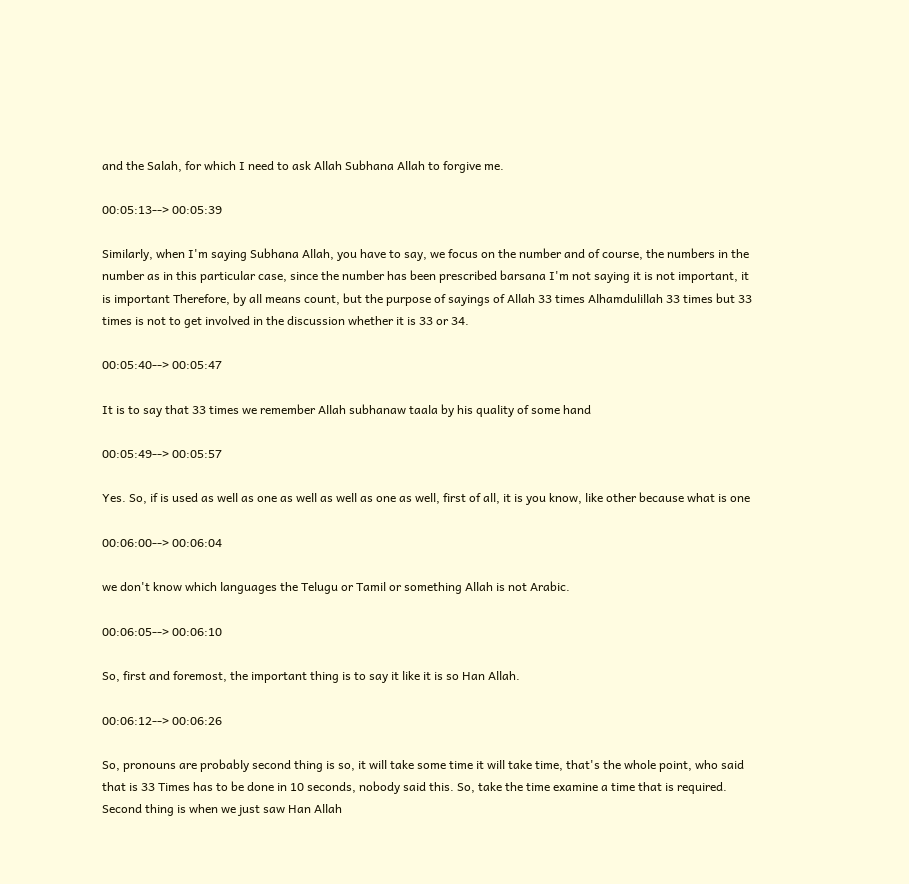and the Salah, for which I need to ask Allah Subhana Allah to forgive me.

00:05:13--> 00:05:39

Similarly, when I'm saying Subhana Allah, you have to say, we focus on the number and of course, the numbers in the number as in this particular case, since the number has been prescribed barsana I'm not saying it is not important, it is important Therefore, by all means count, but the purpose of sayings of Allah 33 times Alhamdulillah 33 times but 33 times is not to get involved in the discussion whether it is 33 or 34.

00:05:40--> 00:05:47

It is to say that 33 times we remember Allah subhanaw taala by his quality of some hand

00:05:49--> 00:05:57

Yes. So, if is used as well as one as well as well as one as well, first of all, it is you know, like other because what is one

00:06:00--> 00:06:04

we don't know which languages the Telugu or Tamil or something Allah is not Arabic.

00:06:05--> 00:06:10

So, first and foremost, the important thing is to say it like it is so Han Allah.

00:06:12--> 00:06:26

So, pronouns are probably second thing is so, it will take some time it will take time, that's the whole point, who said that is 33 Times has to be done in 10 seconds, nobody said this. So, take the time examine a time that is required. Second thing is when we just saw Han Allah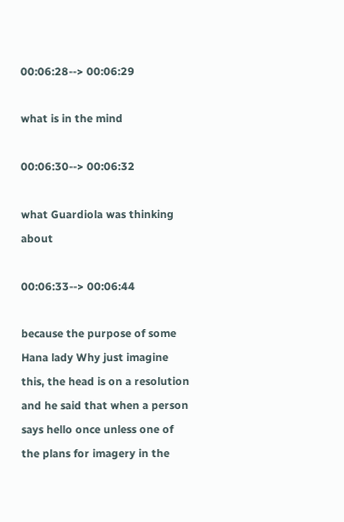00:06:28--> 00:06:29

what is in the mind

00:06:30--> 00:06:32

what Guardiola was thinking about

00:06:33--> 00:06:44

because the purpose of some Hana lady Why just imagine this, the head is on a resolution and he said that when a person says hello once unless one of the plans for imagery in the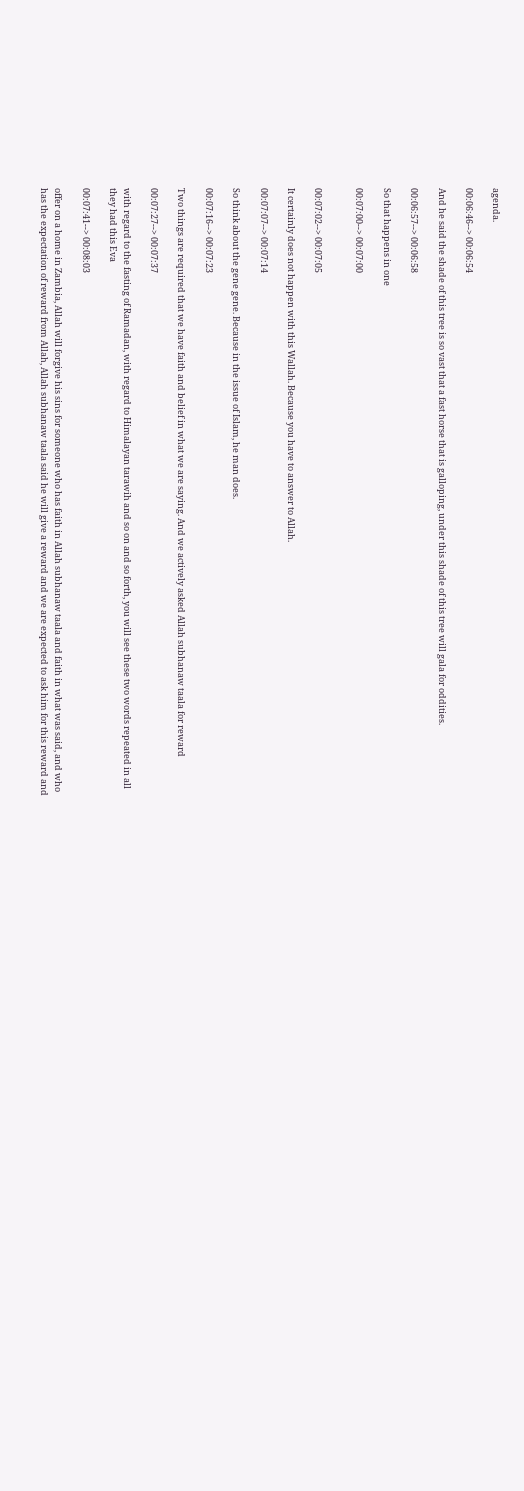agenda.

00:06:46--> 00:06:54

And he said the shade of this tree is so vast that a fast horse that is galloping, under this shade of this tree will gala for oddities.

00:06:57--> 00:06:58

So that happens in one

00:07:00--> 00:07:00


00:07:02--> 00:07:05

It certainly does not happen with this Wallah. Because you have to answer to Allah.

00:07:07--> 00:07:14

So think about the gene gene. Because in the issue of Islam, he man does.

00:07:16--> 00:07:23

Two things are required that we have faith and belief in what we are saying. And we actively asked Allah subhanaw taala for reward

00:07:27--> 00:07:37

with regard to the fasting of Ramadan, with regard to Himalayan tarawih and so on and so forth, you will see these two words repeated in all they had this Eva

00:07:41--> 00:08:03

offer on a home in Zambia, Allah will forgive his sins for someone who has faith in Allah subhanaw taala and faith in what was said, and who has the expectation of reward from Allah, Allah subhanaw taala said he will give a reward and we are expected to ask him for this reward and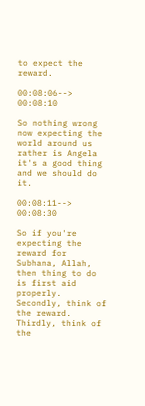to expect the reward.

00:08:06--> 00:08:10

So nothing wrong now expecting the world around us rather is Angela it's a good thing and we should do it.

00:08:11--> 00:08:30

So if you're expecting the reward for Subhana, Allah, then thing to do is first aid properly. Secondly, think of the reward. Thirdly, think of the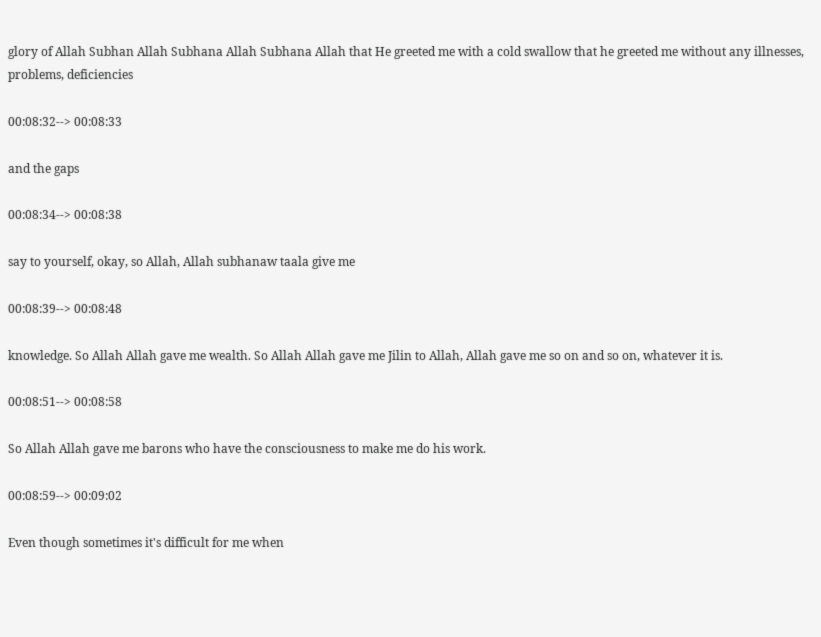glory of Allah Subhan Allah Subhana Allah Subhana Allah that He greeted me with a cold swallow that he greeted me without any illnesses, problems, deficiencies

00:08:32--> 00:08:33

and the gaps

00:08:34--> 00:08:38

say to yourself, okay, so Allah, Allah subhanaw taala give me

00:08:39--> 00:08:48

knowledge. So Allah Allah gave me wealth. So Allah Allah gave me Jilin to Allah, Allah gave me so on and so on, whatever it is.

00:08:51--> 00:08:58

So Allah Allah gave me barons who have the consciousness to make me do his work.

00:08:59--> 00:09:02

Even though sometimes it's difficult for me when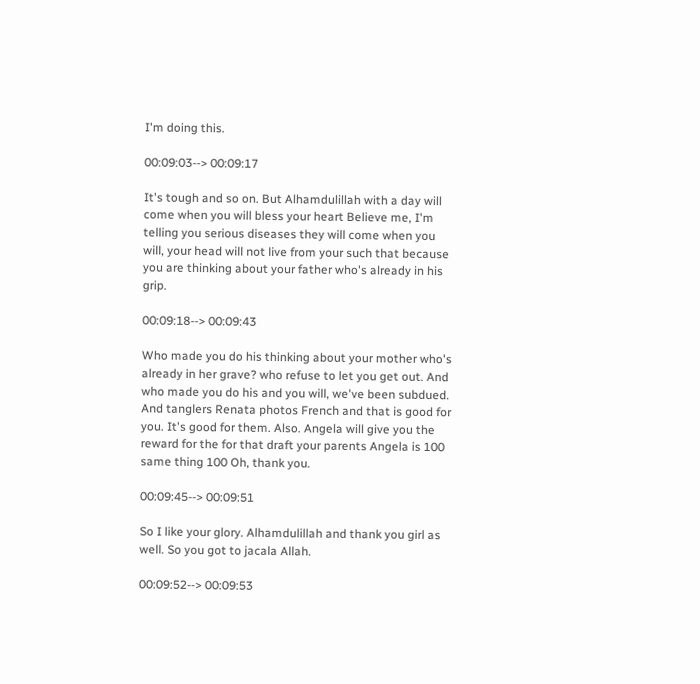I'm doing this.

00:09:03--> 00:09:17

It's tough and so on. But Alhamdulillah with a day will come when you will bless your heart Believe me, I'm telling you serious diseases they will come when you will, your head will not live from your such that because you are thinking about your father who's already in his grip.

00:09:18--> 00:09:43

Who made you do his thinking about your mother who's already in her grave? who refuse to let you get out. And who made you do his and you will, we've been subdued. And tanglers Renata photos French and that is good for you. It's good for them. Also. Angela will give you the reward for the for that draft your parents Angela is 100 same thing 100 Oh, thank you.

00:09:45--> 00:09:51

So I like your glory. Alhamdulillah and thank you girl as well. So you got to jacala Allah.

00:09:52--> 00:09:53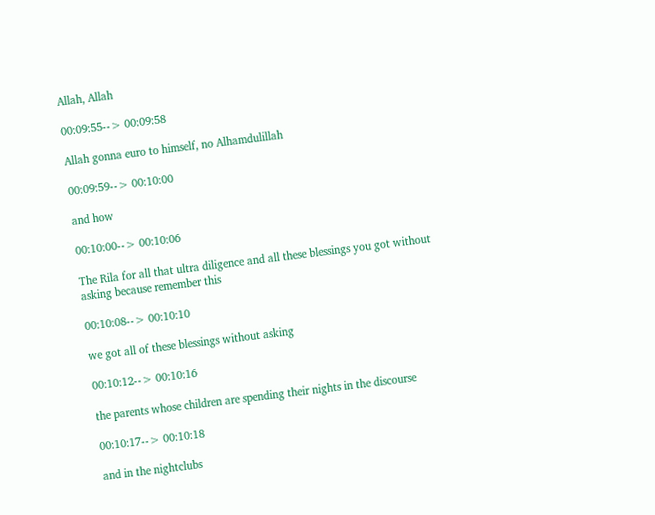Allah, Allah

00:09:55--> 00:09:58

Allah gonna euro to himself, no Alhamdulillah

00:09:59--> 00:10:00

and how

00:10:00--> 00:10:06

The Rila for all that ultra diligence and all these blessings you got without asking because remember this

00:10:08--> 00:10:10

we got all of these blessings without asking

00:10:12--> 00:10:16

the parents whose children are spending their nights in the discourse

00:10:17--> 00:10:18

and in the nightclubs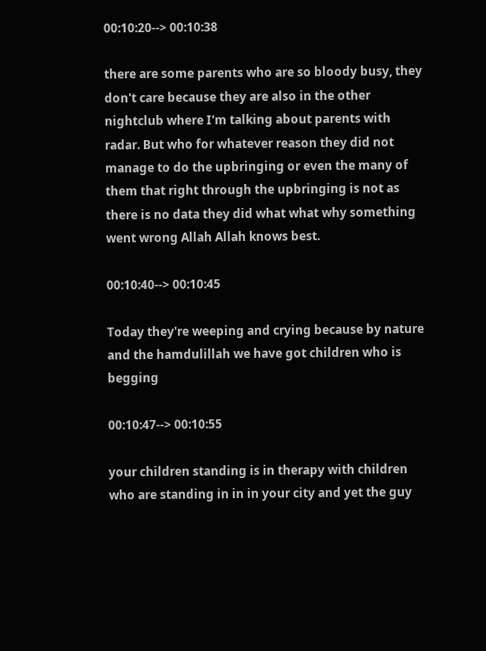00:10:20--> 00:10:38

there are some parents who are so bloody busy, they don't care because they are also in the other nightclub where I'm talking about parents with radar. But who for whatever reason they did not manage to do the upbringing or even the many of them that right through the upbringing is not as there is no data they did what what why something went wrong Allah Allah knows best.

00:10:40--> 00:10:45

Today they're weeping and crying because by nature and the hamdulillah we have got children who is begging

00:10:47--> 00:10:55

your children standing is in therapy with children who are standing in in in your city and yet the guy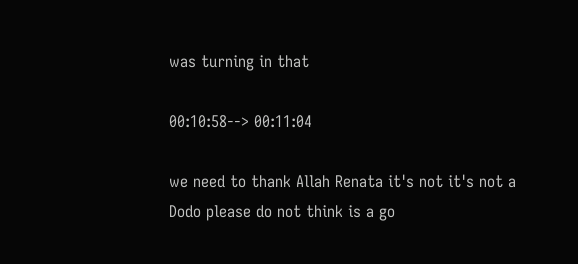was turning in that

00:10:58--> 00:11:04

we need to thank Allah Renata it's not it's not a Dodo please do not think is a go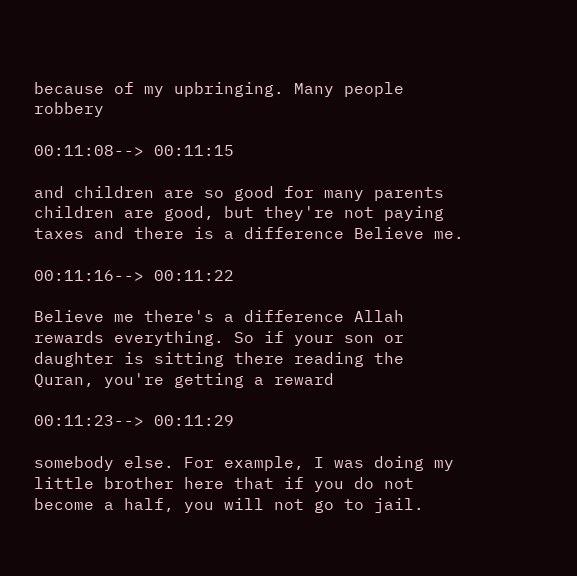because of my upbringing. Many people robbery

00:11:08--> 00:11:15

and children are so good for many parents children are good, but they're not paying taxes and there is a difference Believe me.

00:11:16--> 00:11:22

Believe me there's a difference Allah rewards everything. So if your son or daughter is sitting there reading the Quran, you're getting a reward

00:11:23--> 00:11:29

somebody else. For example, I was doing my little brother here that if you do not become a half, you will not go to jail.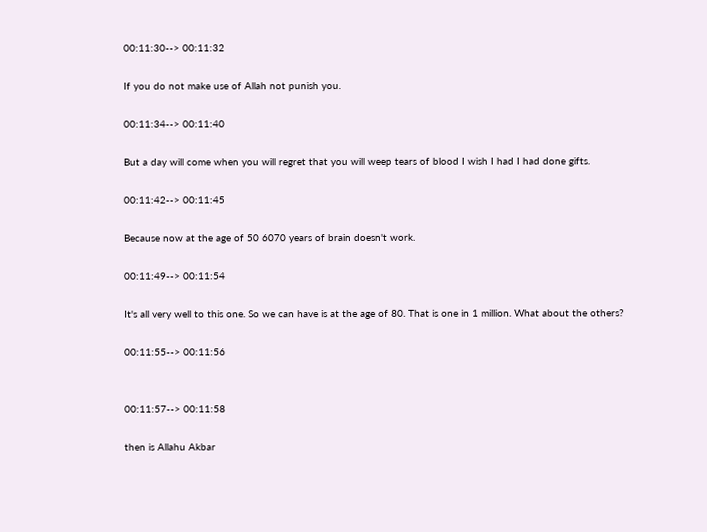00:11:30--> 00:11:32

If you do not make use of Allah not punish you.

00:11:34--> 00:11:40

But a day will come when you will regret that you will weep tears of blood I wish I had I had done gifts.

00:11:42--> 00:11:45

Because now at the age of 50 6070 years of brain doesn't work.

00:11:49--> 00:11:54

It's all very well to this one. So we can have is at the age of 80. That is one in 1 million. What about the others?

00:11:55--> 00:11:56


00:11:57--> 00:11:58

then is Allahu Akbar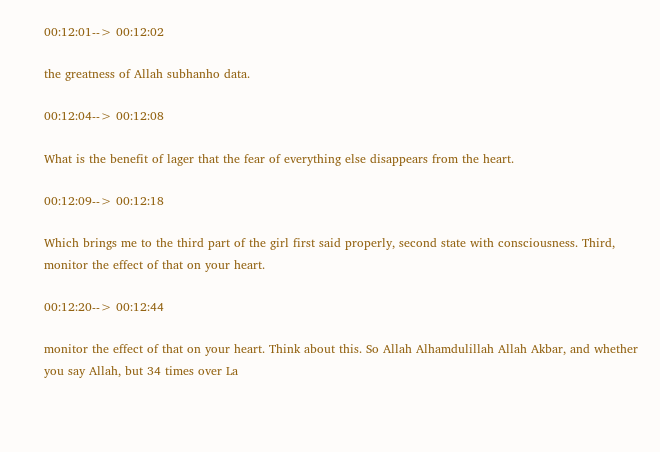00:12:01--> 00:12:02

the greatness of Allah subhanho data.

00:12:04--> 00:12:08

What is the benefit of lager that the fear of everything else disappears from the heart.

00:12:09--> 00:12:18

Which brings me to the third part of the girl first said properly, second state with consciousness. Third, monitor the effect of that on your heart.

00:12:20--> 00:12:44

monitor the effect of that on your heart. Think about this. So Allah Alhamdulillah Allah Akbar, and whether you say Allah, but 34 times over La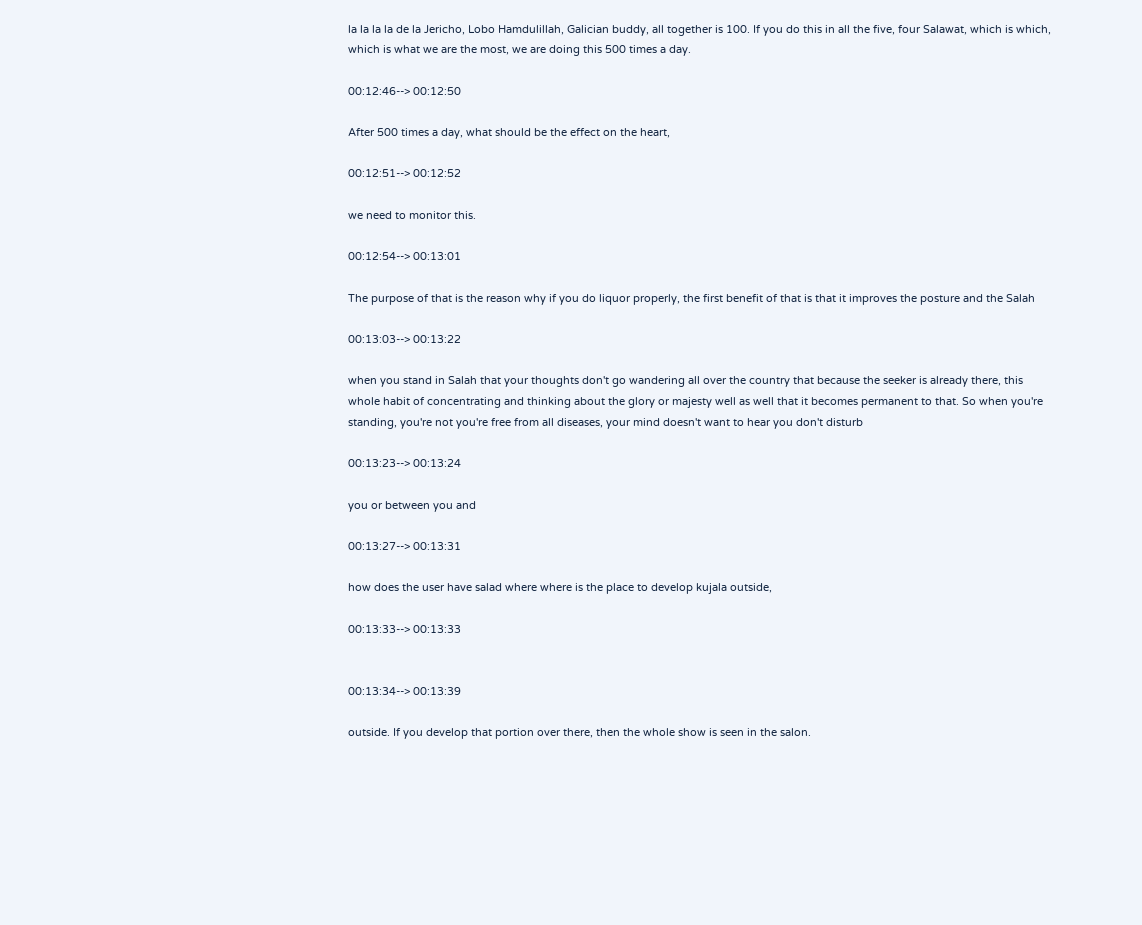la la la la de la Jericho, Lobo Hamdulillah, Galician buddy, all together is 100. If you do this in all the five, four Salawat, which is which, which is what we are the most, we are doing this 500 times a day.

00:12:46--> 00:12:50

After 500 times a day, what should be the effect on the heart,

00:12:51--> 00:12:52

we need to monitor this.

00:12:54--> 00:13:01

The purpose of that is the reason why if you do liquor properly, the first benefit of that is that it improves the posture and the Salah

00:13:03--> 00:13:22

when you stand in Salah that your thoughts don't go wandering all over the country that because the seeker is already there, this whole habit of concentrating and thinking about the glory or majesty well as well that it becomes permanent to that. So when you're standing, you're not you're free from all diseases, your mind doesn't want to hear you don't disturb

00:13:23--> 00:13:24

you or between you and

00:13:27--> 00:13:31

how does the user have salad where where is the place to develop kujala outside,

00:13:33--> 00:13:33


00:13:34--> 00:13:39

outside. If you develop that portion over there, then the whole show is seen in the salon.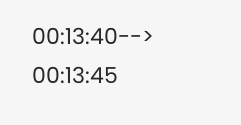00:13:40--> 00:13:45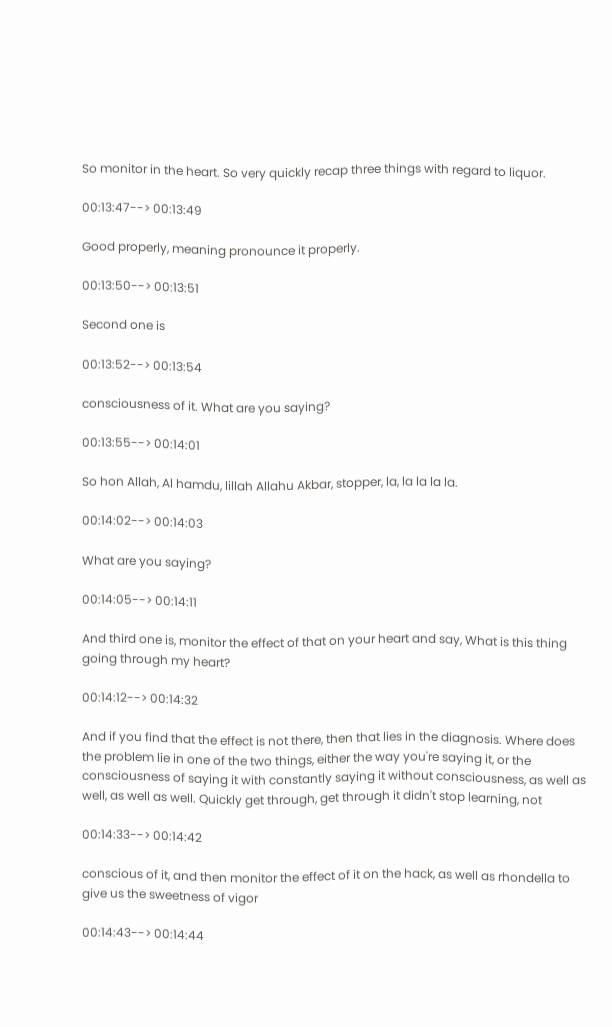So monitor in the heart. So very quickly recap three things with regard to liquor.

00:13:47--> 00:13:49

Good properly, meaning pronounce it properly.

00:13:50--> 00:13:51

Second one is

00:13:52--> 00:13:54

consciousness of it. What are you saying?

00:13:55--> 00:14:01

So hon Allah, Al hamdu, lillah Allahu Akbar, stopper, la, la la la la.

00:14:02--> 00:14:03

What are you saying?

00:14:05--> 00:14:11

And third one is, monitor the effect of that on your heart and say, What is this thing going through my heart?

00:14:12--> 00:14:32

And if you find that the effect is not there, then that lies in the diagnosis. Where does the problem lie in one of the two things, either the way you're saying it, or the consciousness of saying it with constantly saying it without consciousness, as well as well, as well as well. Quickly get through, get through it didn't stop learning, not

00:14:33--> 00:14:42

conscious of it, and then monitor the effect of it on the hack, as well as rhondella to give us the sweetness of vigor

00:14:43--> 00:14:44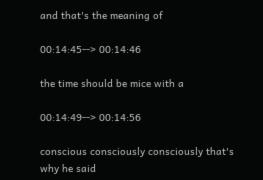and that's the meaning of

00:14:45--> 00:14:46

the time should be mice with a

00:14:49--> 00:14:56

conscious consciously consciously that's why he said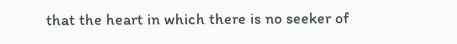that the heart in which there is no seeker of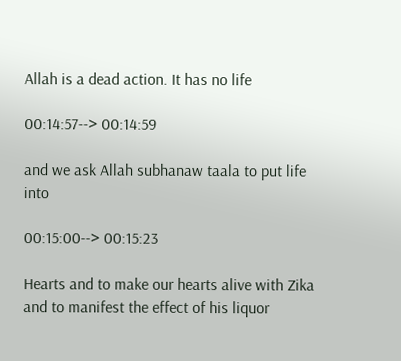Allah is a dead action. It has no life

00:14:57--> 00:14:59

and we ask Allah subhanaw taala to put life into

00:15:00--> 00:15:23

Hearts and to make our hearts alive with Zika and to manifest the effect of his liquor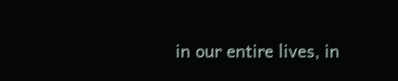in our entire lives, in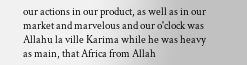our actions in our product, as well as in our market and marvelous and our o'clock was Allahu la ville Karima while he was heavy as main, that Africa from Allah